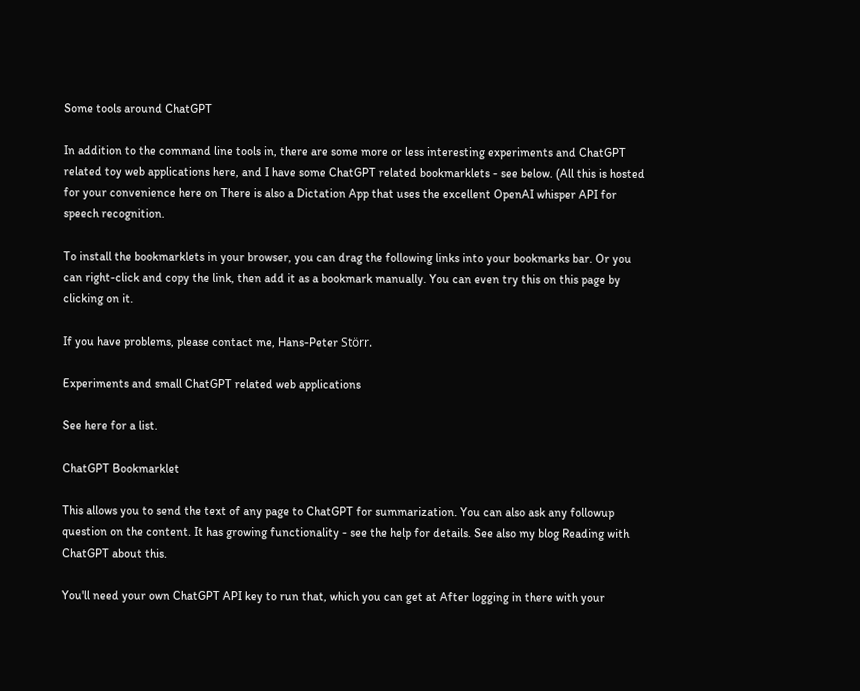Some tools around ChatGPT

In addition to the command line tools in, there are some more or less interesting experiments and ChatGPT related toy web applications here, and I have some ChatGPT related bookmarklets - see below. (All this is hosted for your convenience here on There is also a Dictation App that uses the excellent OpenAI whisper API for speech recognition.

To install the bookmarklets in your browser, you can drag the following links into your bookmarks bar. Or you can right-click and copy the link, then add it as a bookmark manually. You can even try this on this page by clicking on it.

If you have problems, please contact me, Hans-Peter Störr.

Experiments and small ChatGPT related web applications

See here for a list.

ChatGPT Bookmarklet

This allows you to send the text of any page to ChatGPT for summarization. You can also ask any followup question on the content. It has growing functionality - see the help for details. See also my blog Reading with ChatGPT about this.

You'll need your own ChatGPT API key to run that, which you can get at After logging in there with your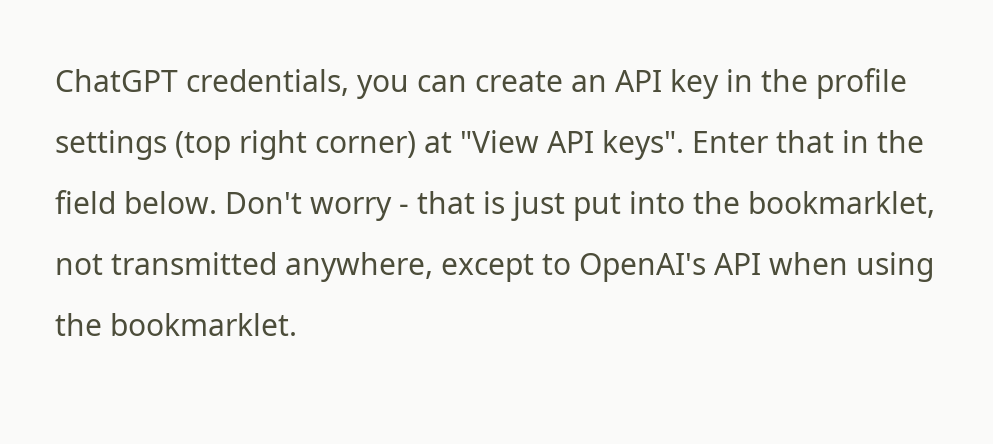ChatGPT credentials, you can create an API key in the profile settings (top right corner) at "View API keys". Enter that in the field below. Don't worry - that is just put into the bookmarklet, not transmitted anywhere, except to OpenAI's API when using the bookmarklet.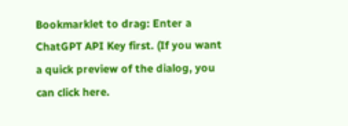Bookmarklet to drag: Enter a ChatGPT API Key first. (If you want a quick preview of the dialog, you can click here.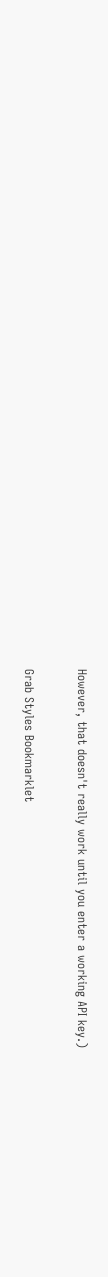However, that doesn't really work until you enter a working API key.)

Grab Styles Bookmarklet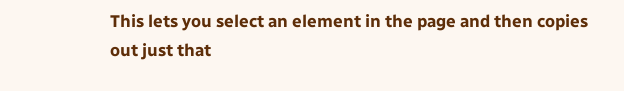This lets you select an element in the page and then copies out just that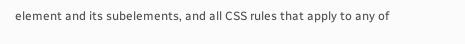element and its subelements, and all CSS rules that apply to any of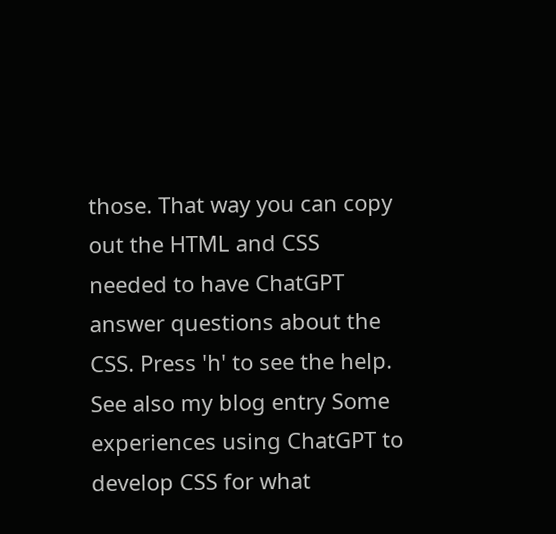those. That way you can copy out the HTML and CSS needed to have ChatGPT answer questions about the CSS. Press 'h' to see the help. See also my blog entry Some experiences using ChatGPT to develop CSS for what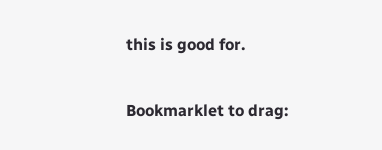this is good for.

Bookmarklet to drag: